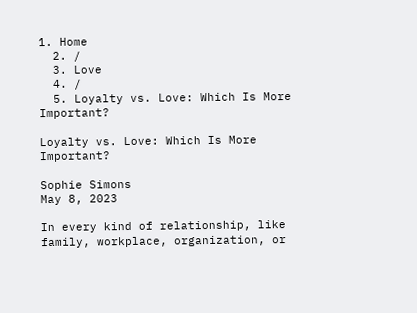1. Home
  2. /
  3. Love
  4. /
  5. Loyalty vs. Love: Which Is More Important?

Loyalty vs. Love: Which Is More Important?

Sophie Simons
May 8, 2023

In every kind of relationship, like family, workplace, organization, or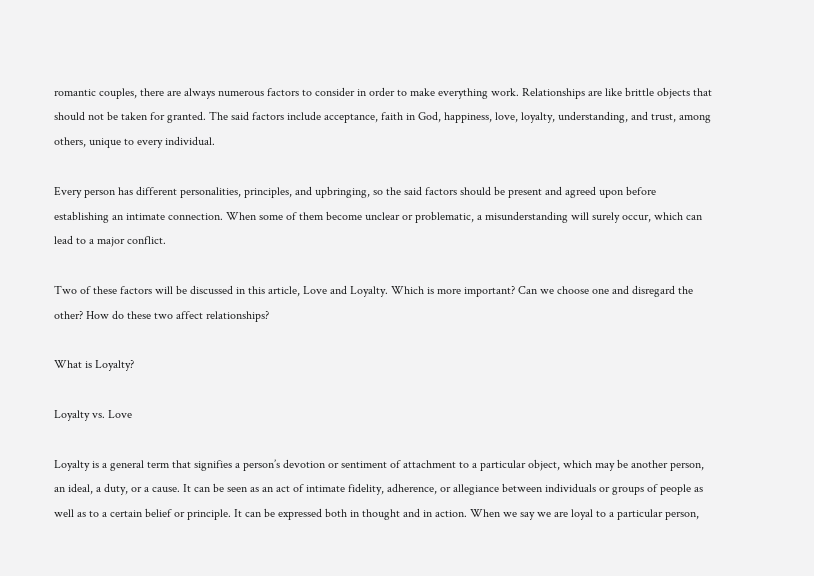romantic couples, there are always numerous factors to consider in order to make everything work. Relationships are like brittle objects that should not be taken for granted. The said factors include acceptance, faith in God, happiness, love, loyalty, understanding, and trust, among others, unique to every individual.

Every person has different personalities, principles, and upbringing, so the said factors should be present and agreed upon before establishing an intimate connection. When some of them become unclear or problematic, a misunderstanding will surely occur, which can lead to a major conflict.

Two of these factors will be discussed in this article, Love and Loyalty. Which is more important? Can we choose one and disregard the other? How do these two affect relationships?

What is Loyalty?

Loyalty vs. Love

Loyalty is a general term that signifies a person’s devotion or sentiment of attachment to a particular object, which may be another person, an ideal, a duty, or a cause. It can be seen as an act of intimate fidelity, adherence, or allegiance between individuals or groups of people as well as to a certain belief or principle. It can be expressed both in thought and in action. When we say we are loyal to a particular person,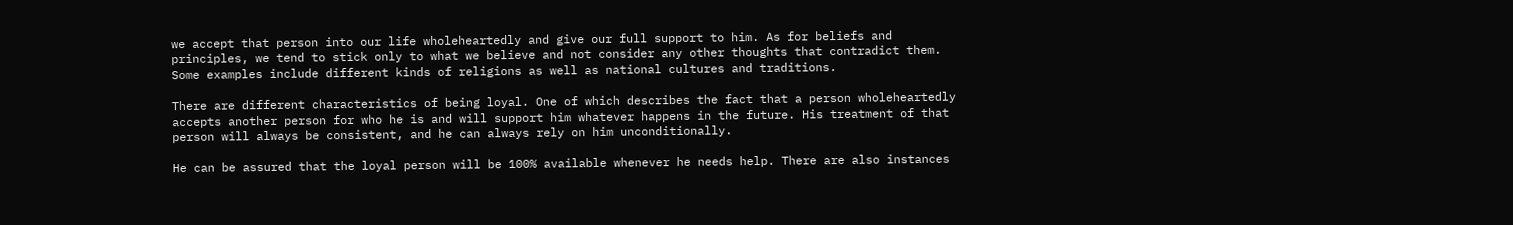we accept that person into our life wholeheartedly and give our full support to him. As for beliefs and principles, we tend to stick only to what we believe and not consider any other thoughts that contradict them. Some examples include different kinds of religions as well as national cultures and traditions.

There are different characteristics of being loyal. One of which describes the fact that a person wholeheartedly accepts another person for who he is and will support him whatever happens in the future. His treatment of that person will always be consistent, and he can always rely on him unconditionally.

He can be assured that the loyal person will be 100% available whenever he needs help. There are also instances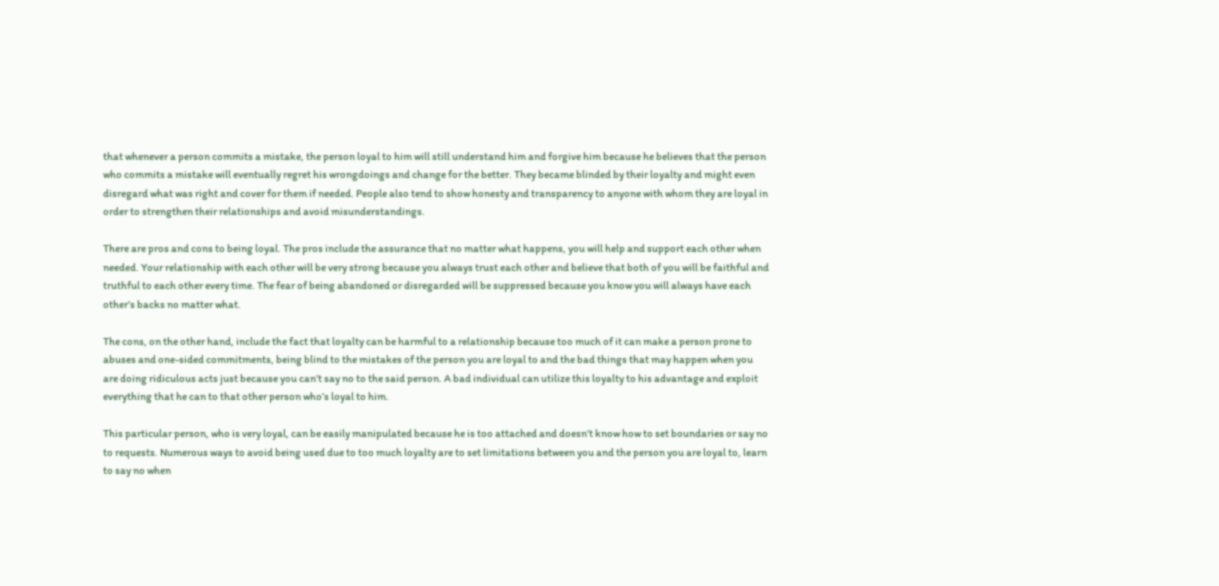that whenever a person commits a mistake, the person loyal to him will still understand him and forgive him because he believes that the person who commits a mistake will eventually regret his wrongdoings and change for the better. They became blinded by their loyalty and might even disregard what was right and cover for them if needed. People also tend to show honesty and transparency to anyone with whom they are loyal in order to strengthen their relationships and avoid misunderstandings.

There are pros and cons to being loyal. The pros include the assurance that no matter what happens, you will help and support each other when needed. Your relationship with each other will be very strong because you always trust each other and believe that both of you will be faithful and truthful to each other every time. The fear of being abandoned or disregarded will be suppressed because you know you will always have each other’s backs no matter what.

The cons, on the other hand, include the fact that loyalty can be harmful to a relationship because too much of it can make a person prone to abuses and one-sided commitments, being blind to the mistakes of the person you are loyal to and the bad things that may happen when you are doing ridiculous acts just because you can’t say no to the said person. A bad individual can utilize this loyalty to his advantage and exploit everything that he can to that other person who’s loyal to him.

This particular person, who is very loyal, can be easily manipulated because he is too attached and doesn’t know how to set boundaries or say no to requests. Numerous ways to avoid being used due to too much loyalty are to set limitations between you and the person you are loyal to, learn to say no when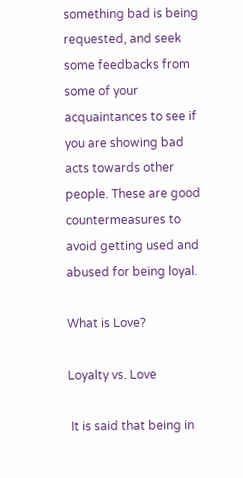something bad is being requested, and seek some feedbacks from some of your acquaintances to see if you are showing bad acts towards other people. These are good countermeasures to avoid getting used and abused for being loyal.

What is Love?

Loyalty vs. Love

 It is said that being in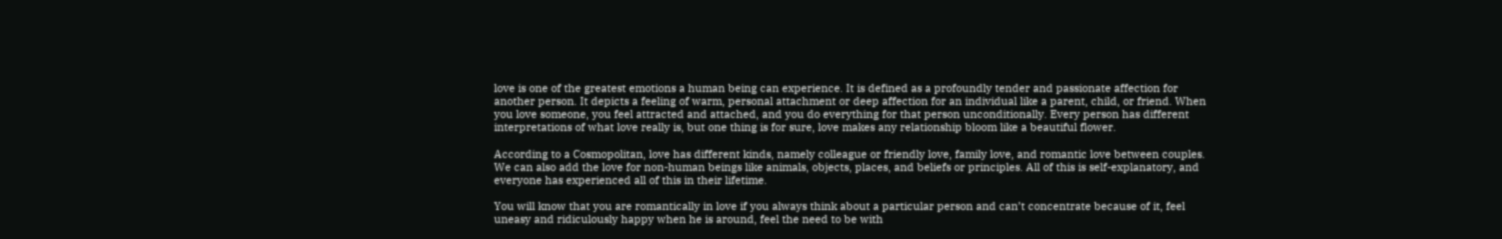love is one of the greatest emotions a human being can experience. It is defined as a profoundly tender and passionate affection for another person. It depicts a feeling of warm, personal attachment or deep affection for an individual like a parent, child, or friend. When you love someone, you feel attracted and attached, and you do everything for that person unconditionally. Every person has different interpretations of what love really is, but one thing is for sure, love makes any relationship bloom like a beautiful flower.

According to a Cosmopolitan, love has different kinds, namely colleague or friendly love, family love, and romantic love between couples. We can also add the love for non-human beings like animals, objects, places, and beliefs or principles. All of this is self-explanatory, and everyone has experienced all of this in their lifetime.

You will know that you are romantically in love if you always think about a particular person and can’t concentrate because of it, feel uneasy and ridiculously happy when he is around, feel the need to be with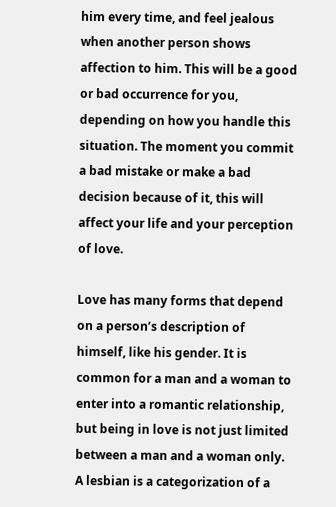him every time, and feel jealous when another person shows affection to him. This will be a good or bad occurrence for you, depending on how you handle this situation. The moment you commit a bad mistake or make a bad decision because of it, this will affect your life and your perception of love.

Love has many forms that depend on a person’s description of himself, like his gender. It is common for a man and a woman to enter into a romantic relationship, but being in love is not just limited between a man and a woman only. A lesbian is a categorization of a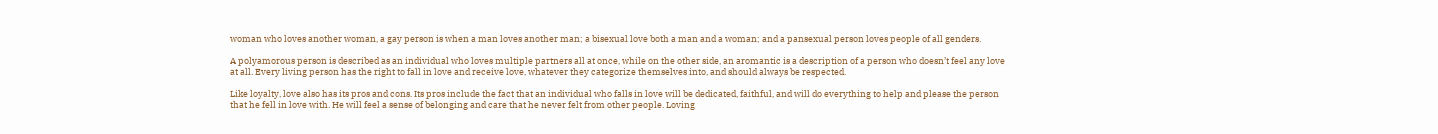woman who loves another woman, a gay person is when a man loves another man; a bisexual love both a man and a woman; and a pansexual person loves people of all genders.

A polyamorous person is described as an individual who loves multiple partners all at once, while on the other side, an aromantic is a description of a person who doesn’t feel any love at all. Every living person has the right to fall in love and receive love, whatever they categorize themselves into, and should always be respected.

Like loyalty, love also has its pros and cons. Its pros include the fact that an individual who falls in love will be dedicated, faithful, and will do everything to help and please the person that he fell in love with. He will feel a sense of belonging and care that he never felt from other people. Loving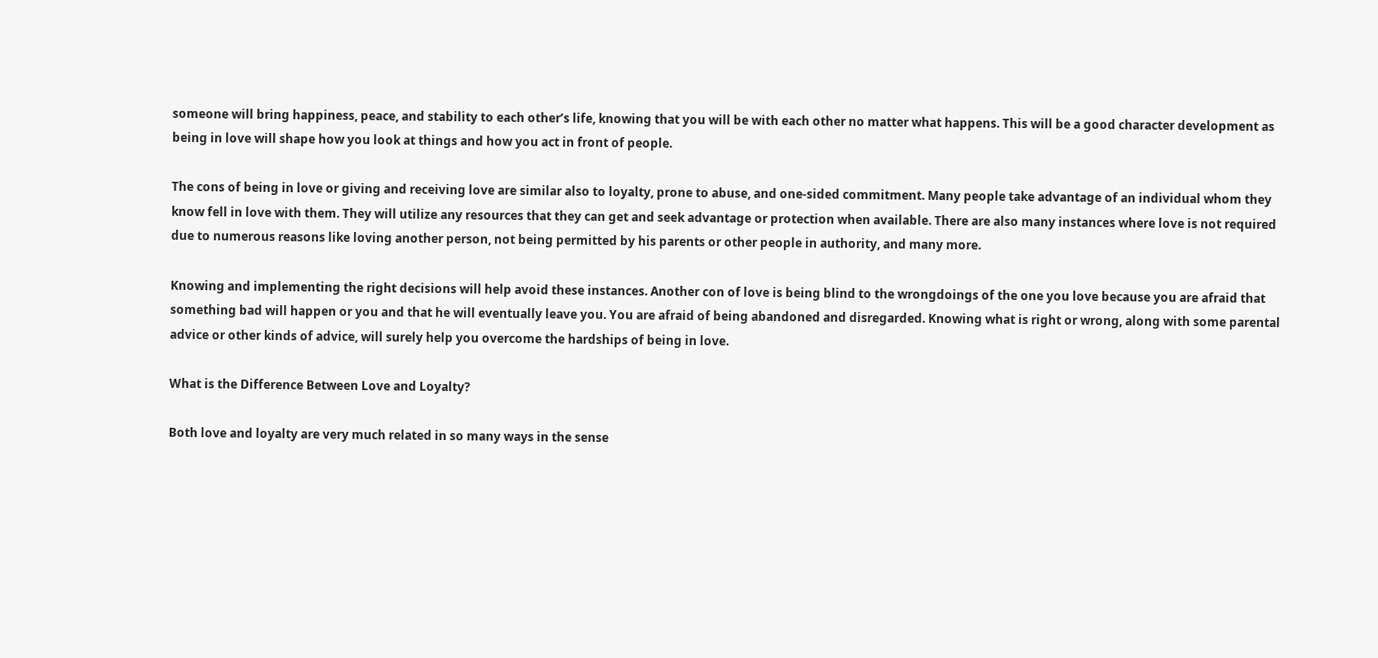someone will bring happiness, peace, and stability to each other’s life, knowing that you will be with each other no matter what happens. This will be a good character development as being in love will shape how you look at things and how you act in front of people.

The cons of being in love or giving and receiving love are similar also to loyalty, prone to abuse, and one-sided commitment. Many people take advantage of an individual whom they know fell in love with them. They will utilize any resources that they can get and seek advantage or protection when available. There are also many instances where love is not required due to numerous reasons like loving another person, not being permitted by his parents or other people in authority, and many more.

Knowing and implementing the right decisions will help avoid these instances. Another con of love is being blind to the wrongdoings of the one you love because you are afraid that something bad will happen or you and that he will eventually leave you. You are afraid of being abandoned and disregarded. Knowing what is right or wrong, along with some parental advice or other kinds of advice, will surely help you overcome the hardships of being in love.

What is the Difference Between Love and Loyalty?

Both love and loyalty are very much related in so many ways in the sense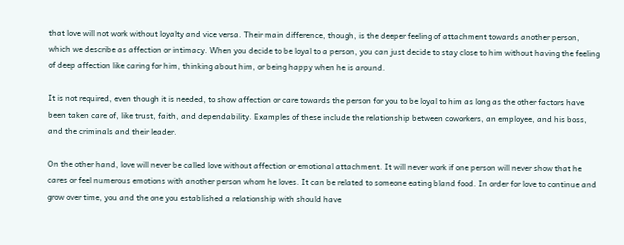that love will not work without loyalty and vice versa. Their main difference, though, is the deeper feeling of attachment towards another person, which we describe as affection or intimacy. When you decide to be loyal to a person, you can just decide to stay close to him without having the feeling of deep affection like caring for him, thinking about him, or being happy when he is around.

It is not required, even though it is needed, to show affection or care towards the person for you to be loyal to him as long as the other factors have been taken care of, like trust, faith, and dependability. Examples of these include the relationship between coworkers, an employee, and his boss, and the criminals and their leader.

On the other hand, love will never be called love without affection or emotional attachment. It will never work if one person will never show that he cares or feel numerous emotions with another person whom he loves. It can be related to someone eating bland food. In order for love to continue and grow over time, you and the one you established a relationship with should have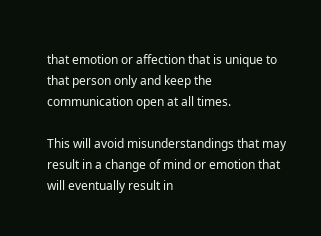that emotion or affection that is unique to that person only and keep the communication open at all times.

This will avoid misunderstandings that may result in a change of mind or emotion that will eventually result in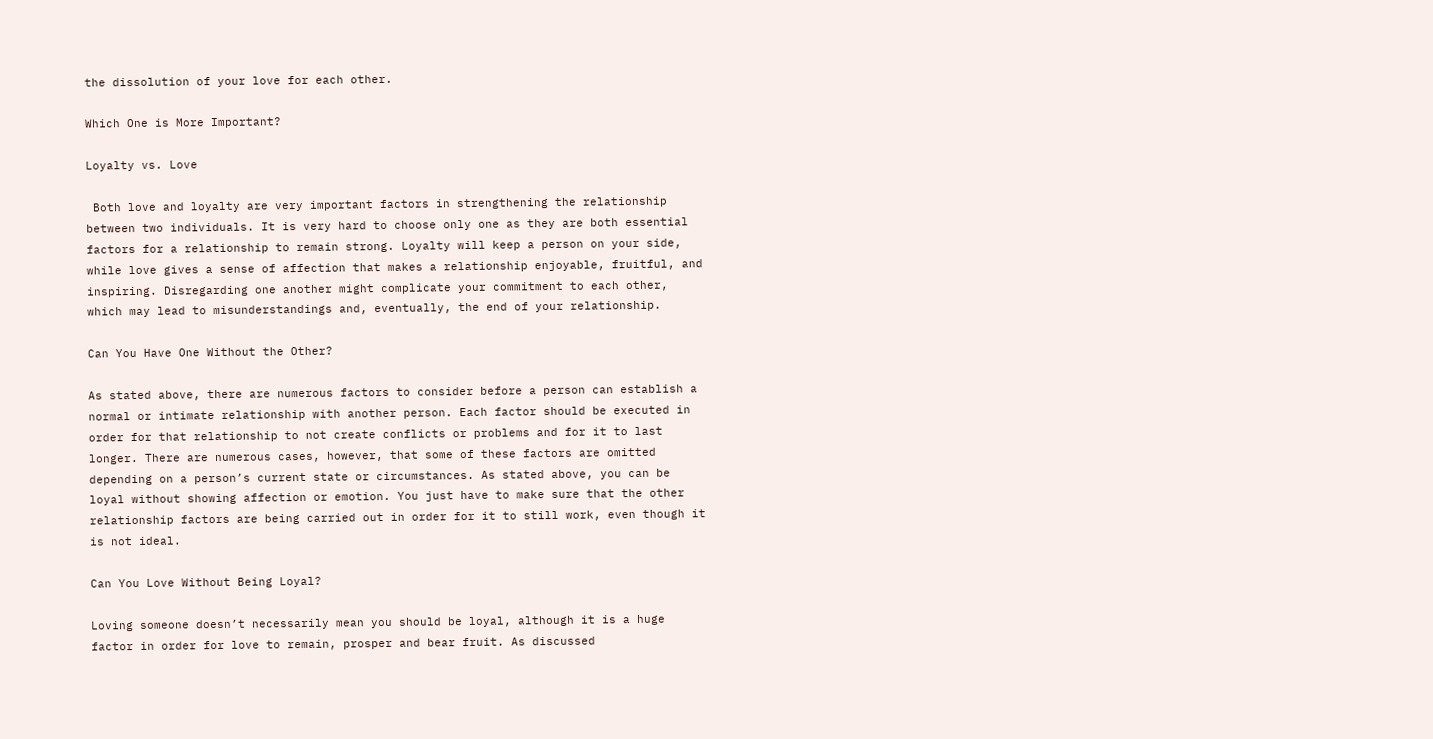the dissolution of your love for each other.

Which One is More Important?

Loyalty vs. Love

 Both love and loyalty are very important factors in strengthening the relationship between two individuals. It is very hard to choose only one as they are both essential factors for a relationship to remain strong. Loyalty will keep a person on your side, while love gives a sense of affection that makes a relationship enjoyable, fruitful, and inspiring. Disregarding one another might complicate your commitment to each other, which may lead to misunderstandings and, eventually, the end of your relationship.

Can You Have One Without the Other?

As stated above, there are numerous factors to consider before a person can establish a normal or intimate relationship with another person. Each factor should be executed in order for that relationship to not create conflicts or problems and for it to last longer. There are numerous cases, however, that some of these factors are omitted depending on a person’s current state or circumstances. As stated above, you can be loyal without showing affection or emotion. You just have to make sure that the other relationship factors are being carried out in order for it to still work, even though it is not ideal.

Can You Love Without Being Loyal?

Loving someone doesn’t necessarily mean you should be loyal, although it is a huge factor in order for love to remain, prosper and bear fruit. As discussed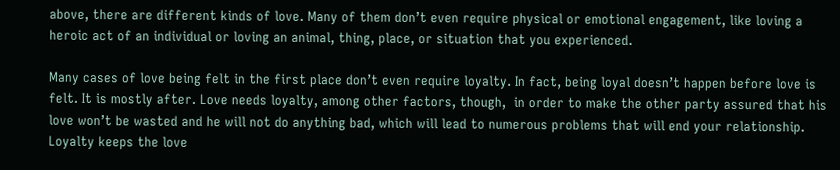above, there are different kinds of love. Many of them don’t even require physical or emotional engagement, like loving a heroic act of an individual or loving an animal, thing, place, or situation that you experienced.

Many cases of love being felt in the first place don’t even require loyalty. In fact, being loyal doesn’t happen before love is felt. It is mostly after. Love needs loyalty, among other factors, though,  in order to make the other party assured that his love won’t be wasted and he will not do anything bad, which will lead to numerous problems that will end your relationship. Loyalty keeps the love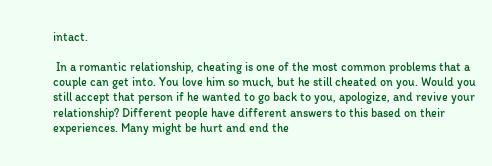intact.

 In a romantic relationship, cheating is one of the most common problems that a couple can get into. You love him so much, but he still cheated on you. Would you still accept that person if he wanted to go back to you, apologize, and revive your relationship? Different people have different answers to this based on their experiences. Many might be hurt and end the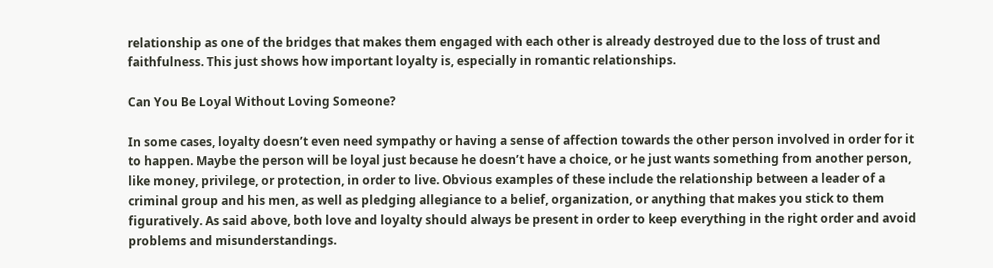relationship as one of the bridges that makes them engaged with each other is already destroyed due to the loss of trust and faithfulness. This just shows how important loyalty is, especially in romantic relationships.

Can You Be Loyal Without Loving Someone?

In some cases, loyalty doesn’t even need sympathy or having a sense of affection towards the other person involved in order for it to happen. Maybe the person will be loyal just because he doesn’t have a choice, or he just wants something from another person, like money, privilege, or protection, in order to live. Obvious examples of these include the relationship between a leader of a criminal group and his men, as well as pledging allegiance to a belief, organization, or anything that makes you stick to them figuratively. As said above, both love and loyalty should always be present in order to keep everything in the right order and avoid problems and misunderstandings.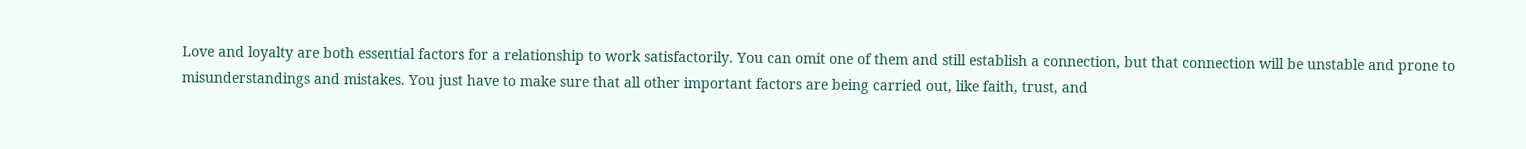Love and loyalty are both essential factors for a relationship to work satisfactorily. You can omit one of them and still establish a connection, but that connection will be unstable and prone to misunderstandings and mistakes. You just have to make sure that all other important factors are being carried out, like faith, trust, and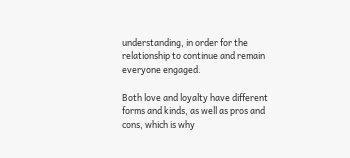understanding, in order for the relationship to continue and remain everyone engaged.

Both love and loyalty have different forms and kinds, as well as pros and cons, which is why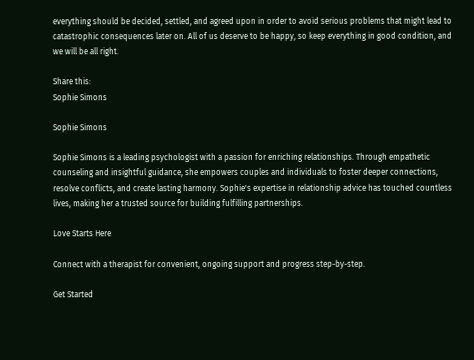everything should be decided, settled, and agreed upon in order to avoid serious problems that might lead to catastrophic consequences later on. All of us deserve to be happy, so keep everything in good condition, and we will be all right.

Share this:
Sophie Simons

Sophie Simons

Sophie Simons is a leading psychologist with a passion for enriching relationships. Through empathetic counseling and insightful guidance, she empowers couples and individuals to foster deeper connections, resolve conflicts, and create lasting harmony. Sophie's expertise in relationship advice has touched countless lives, making her a trusted source for building fulfilling partnerships.

Love Starts Here

Connect with a therapist for convenient, ongoing support and progress step-by-step.

Get Started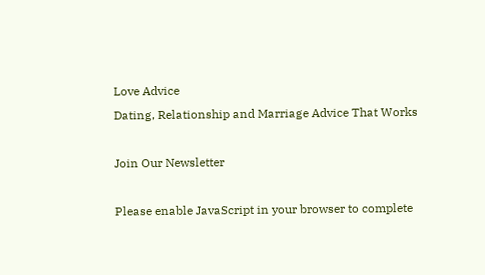Love Advice
Dating, Relationship and Marriage Advice That Works

Join Our Newsletter

Please enable JavaScript in your browser to complete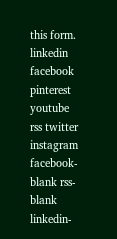this form.
linkedin facebook pinterest youtube rss twitter instagram facebook-blank rss-blank linkedin-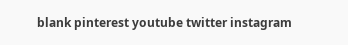blank pinterest youtube twitter instagram